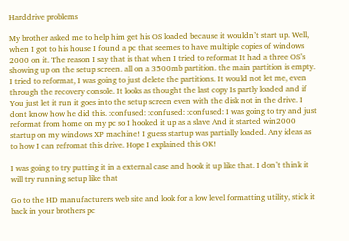Harddrive problems

My brother asked me to help him get his OS loaded because it wouldn’t start up. Well, when I got to his house I found a pc that seemes to have multiple copies of windows 2000 on it. The reason I say that is that when I tried to reformat It had a three OS’s showing up on the setup screen. all on a 3500mb partition. the main partition is empty. I tried to reformat, I was going to just delete the partitions. It would not let me, even through the recovery console. It looks as thought the last copy Is partly loaded and if You just let it run it goes into the setup screen even with the disk not in the drive. I dont know how he did this. :confused: :confused: :confused: I was going to try and just reformat from home on my pc so I hooked it up as a slave And it started win2000 startup on my windows XP machine! I guess startup was partially loaded. Any ideas as to how I can refromat this drive. Hope I explained this OK!

I was going to try putting it in a external case and hook it up like that. I don’t think it will try running setup like that

Go to the HD manufacturers web site and look for a low level formatting utility, stick it back in your brothers pc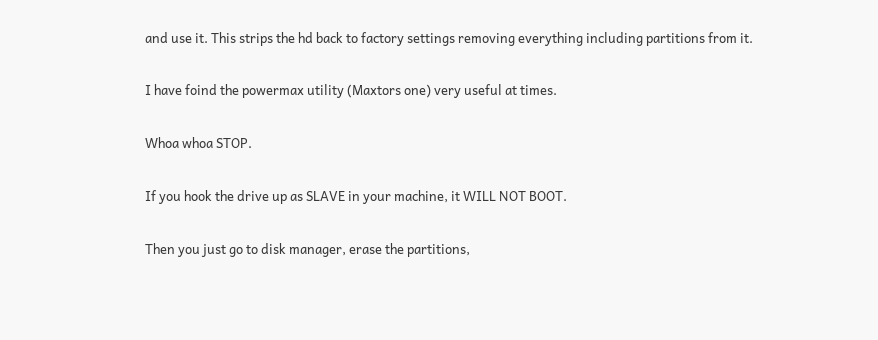and use it. This strips the hd back to factory settings removing everything including partitions from it.

I have foind the powermax utility (Maxtors one) very useful at times.

Whoa whoa STOP.

If you hook the drive up as SLAVE in your machine, it WILL NOT BOOT.

Then you just go to disk manager, erase the partitions,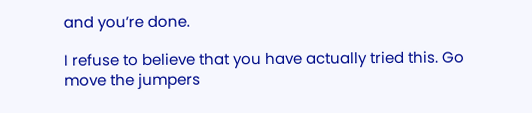and you’re done.

I refuse to believe that you have actually tried this. Go move the jumpers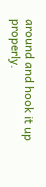around and hook it up properly.